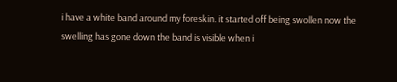i have a white band around my foreskin. it started off being swollen now the swelling has gone down the band is visible when i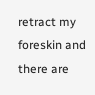retract my foreskin and there are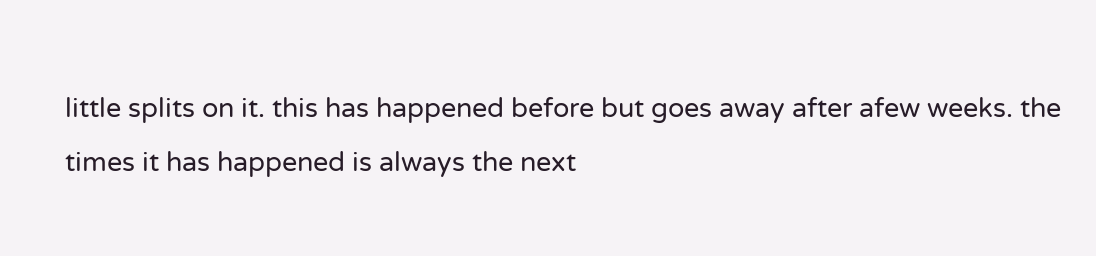little splits on it. this has happened before but goes away after afew weeks. the times it has happened is always the next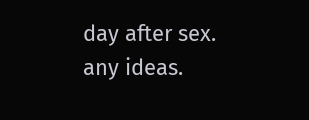day after sex. any ideas.